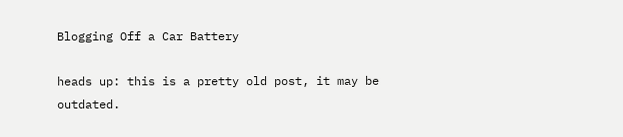Blogging Off a Car Battery

heads up: this is a pretty old post, it may be outdated.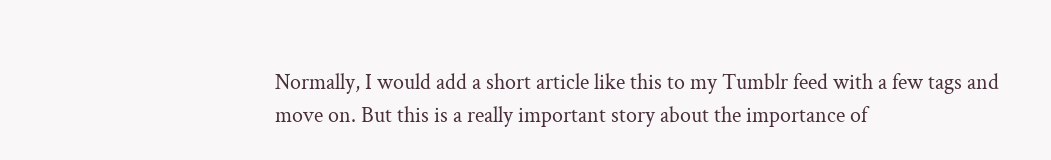Normally, I would add a short article like this to my Tumblr feed with a few tags and move on. But this is a really important story about the importance of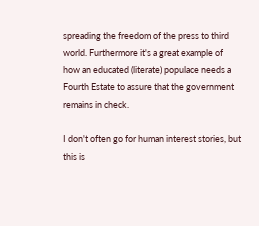spreading the freedom of the press to third world. Furthermore it's a great example of how an educated (literate) populace needs a Fourth Estate to assure that the government remains in check.

I don't often go for human interest stories, but this is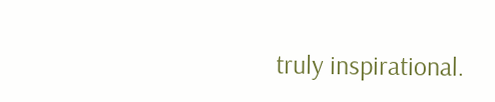truly inspirational.